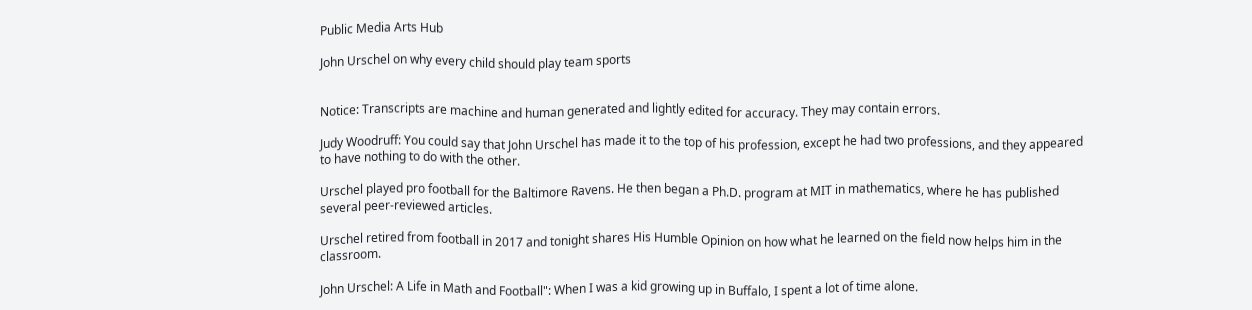Public Media Arts Hub

John Urschel on why every child should play team sports


Notice: Transcripts are machine and human generated and lightly edited for accuracy. They may contain errors.

Judy Woodruff: You could say that John Urschel has made it to the top of his profession, except he had two professions, and they appeared to have nothing to do with the other.

Urschel played pro football for the Baltimore Ravens. He then began a Ph.D. program at MIT in mathematics, where he has published several peer-reviewed articles.

Urschel retired from football in 2017 and tonight shares His Humble Opinion on how what he learned on the field now helps him in the classroom.

John Urschel: A Life in Math and Football": When I was a kid growing up in Buffalo, I spent a lot of time alone.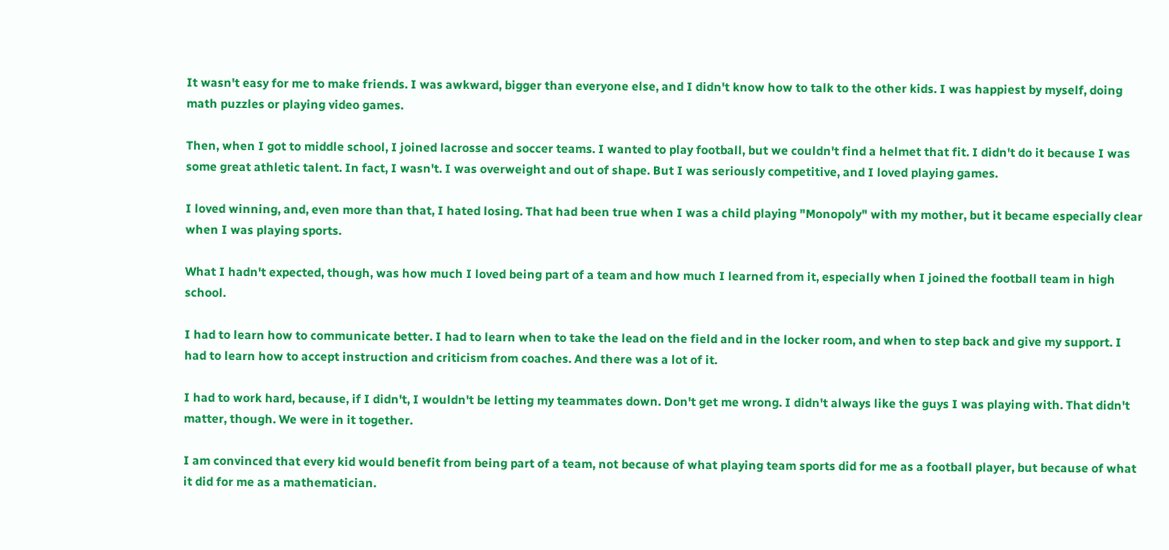It wasn't easy for me to make friends. I was awkward, bigger than everyone else, and I didn't know how to talk to the other kids. I was happiest by myself, doing math puzzles or playing video games.

Then, when I got to middle school, I joined lacrosse and soccer teams. I wanted to play football, but we couldn't find a helmet that fit. I didn't do it because I was some great athletic talent. In fact, I wasn't. I was overweight and out of shape. But I was seriously competitive, and I loved playing games.

I loved winning, and, even more than that, I hated losing. That had been true when I was a child playing "Monopoly" with my mother, but it became especially clear when I was playing sports.

What I hadn't expected, though, was how much I loved being part of a team and how much I learned from it, especially when I joined the football team in high school.

I had to learn how to communicate better. I had to learn when to take the lead on the field and in the locker room, and when to step back and give my support. I had to learn how to accept instruction and criticism from coaches. And there was a lot of it.

I had to work hard, because, if I didn't, I wouldn't be letting my teammates down. Don't get me wrong. I didn't always like the guys I was playing with. That didn't matter, though. We were in it together.

I am convinced that every kid would benefit from being part of a team, not because of what playing team sports did for me as a football player, but because of what it did for me as a mathematician.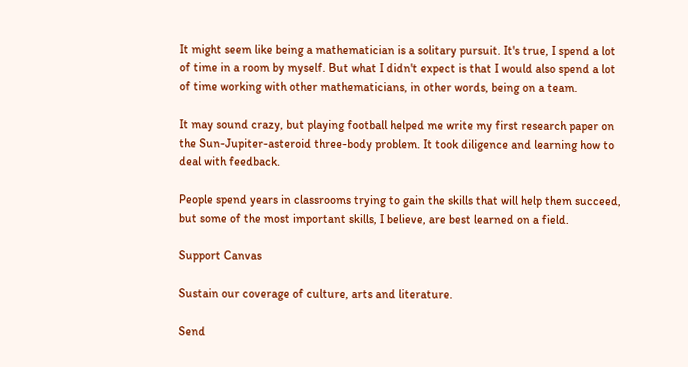It might seem like being a mathematician is a solitary pursuit. It's true, I spend a lot of time in a room by myself. But what I didn't expect is that I would also spend a lot of time working with other mathematicians, in other words, being on a team.

It may sound crazy, but playing football helped me write my first research paper on the Sun-Jupiter-asteroid three-body problem. It took diligence and learning how to deal with feedback.

People spend years in classrooms trying to gain the skills that will help them succeed, but some of the most important skills, I believe, are best learned on a field.

Support Canvas

Sustain our coverage of culture, arts and literature.

Send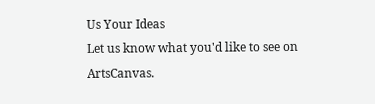Us Your Ideas
Let us know what you'd like to see on ArtsCanvas.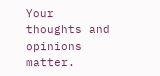Your thoughts and opinions matter.